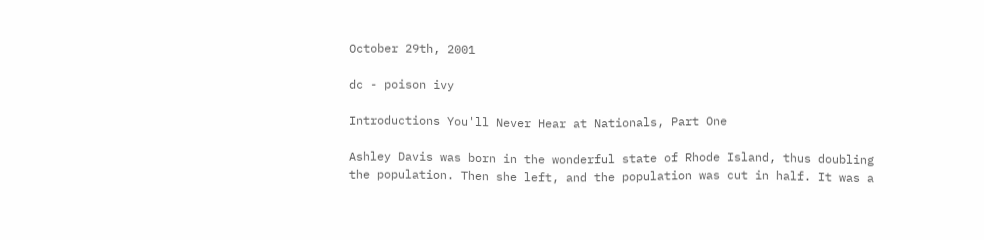October 29th, 2001

dc - poison ivy

Introductions You'll Never Hear at Nationals, Part One

Ashley Davis was born in the wonderful state of Rhode Island, thus doubling the population. Then she left, and the population was cut in half. It was a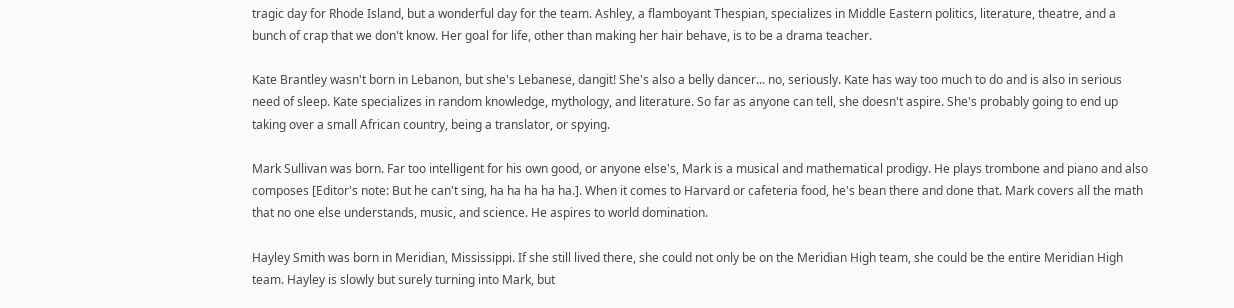tragic day for Rhode Island, but a wonderful day for the team. Ashley, a flamboyant Thespian, specializes in Middle Eastern politics, literature, theatre, and a bunch of crap that we don't know. Her goal for life, other than making her hair behave, is to be a drama teacher.

Kate Brantley wasn't born in Lebanon, but she's Lebanese, dangit! She's also a belly dancer... no, seriously. Kate has way too much to do and is also in serious need of sleep. Kate specializes in random knowledge, mythology, and literature. So far as anyone can tell, she doesn't aspire. She's probably going to end up taking over a small African country, being a translator, or spying.

Mark Sullivan was born. Far too intelligent for his own good, or anyone else's, Mark is a musical and mathematical prodigy. He plays trombone and piano and also composes [Editor's note: But he can't sing, ha ha ha ha ha.]. When it comes to Harvard or cafeteria food, he's bean there and done that. Mark covers all the math that no one else understands, music, and science. He aspires to world domination.

Hayley Smith was born in Meridian, Mississippi. If she still lived there, she could not only be on the Meridian High team, she could be the entire Meridian High team. Hayley is slowly but surely turning into Mark, but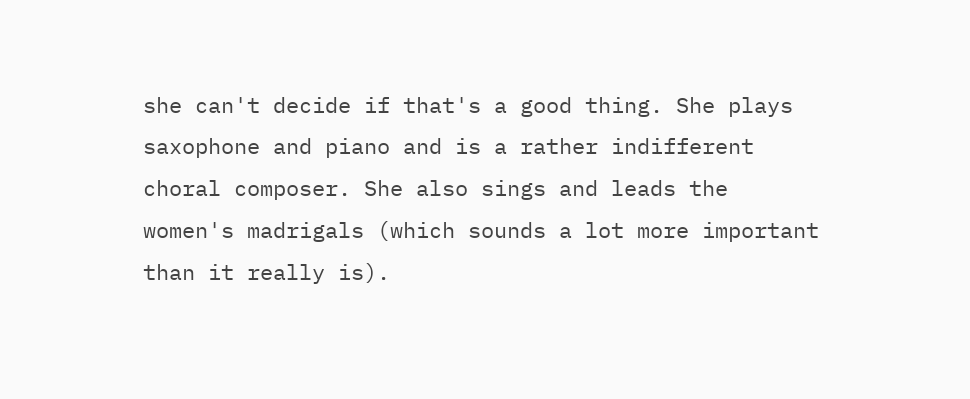she can't decide if that's a good thing. She plays saxophone and piano and is a rather indifferent choral composer. She also sings and leads the women's madrigals (which sounds a lot more important than it really is).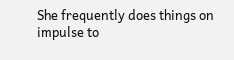She frequently does things on impulse to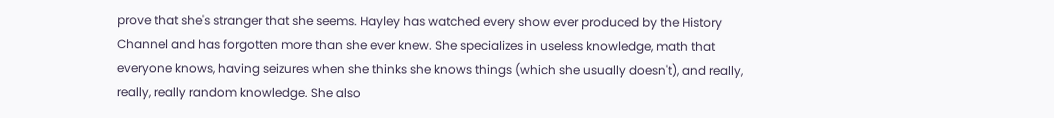prove that she's stranger that she seems. Hayley has watched every show ever produced by the History Channel and has forgotten more than she ever knew. She specializes in useless knowledge, math that everyone knows, having seizures when she thinks she knows things (which she usually doesn't), and really, really, really random knowledge. She also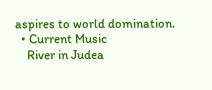aspires to world domination.
  • Current Music
    River in Judea